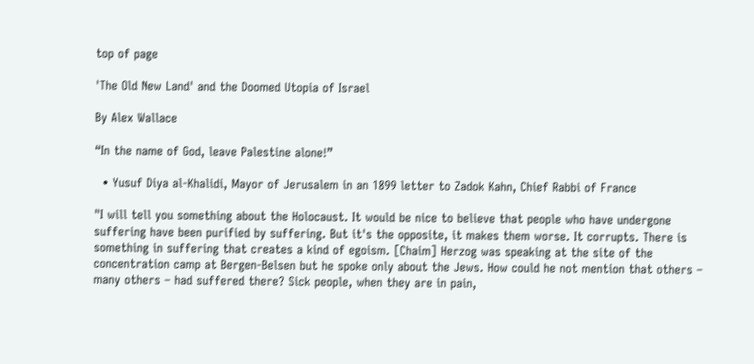top of page

'The Old New Land' and the Doomed Utopia of Israel

By Alex Wallace

“In the name of God, leave Palestine alone!”

  • Yusuf Diya al-Khalidi, Mayor of Jerusalem in an 1899 letter to Zadok Kahn, Chief Rabbi of France

"I will tell you something about the Holocaust. It would be nice to believe that people who have undergone suffering have been purified by suffering. But it's the opposite, it makes them worse. It corrupts. There is something in suffering that creates a kind of egoism. [Chaim] Herzog was speaking at the site of the concentration camp at Bergen-Belsen but he spoke only about the Jews. How could he not mention that others – many others – had suffered there? Sick people, when they are in pain,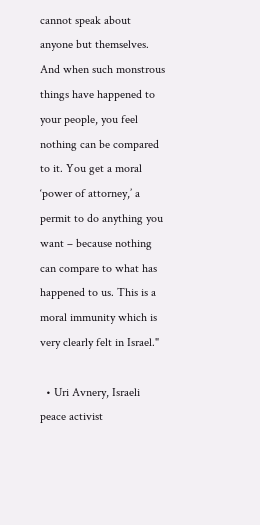cannot speak about anyone but themselves. And when such monstrous things have happened to your people, you feel nothing can be compared to it. You get a moral ‘power of attorney,’ a permit to do anything you want – because nothing can compare to what has happened to us. This is a moral immunity which is very clearly felt in Israel."

  • Uri Avnery, Israeli peace activist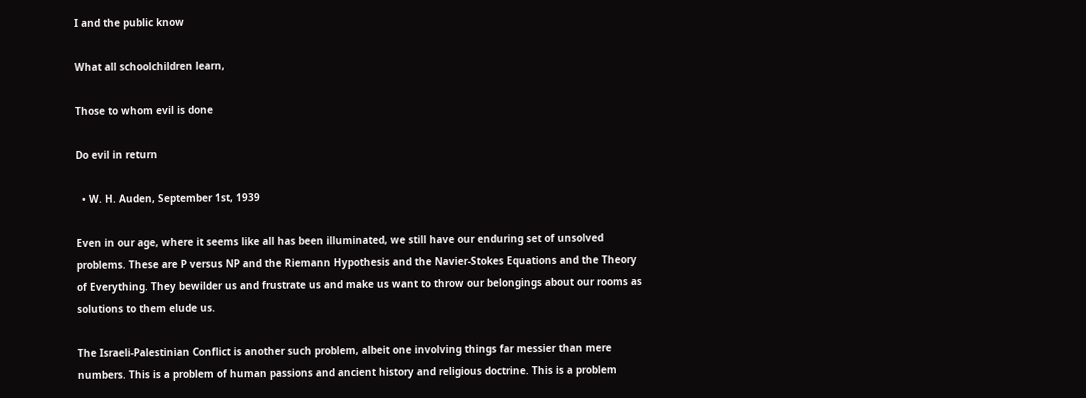I and the public know

What all schoolchildren learn,

Those to whom evil is done

Do evil in return

  • W. H. Auden, September 1st, 1939

Even in our age, where it seems like all has been illuminated, we still have our enduring set of unsolved problems. These are P versus NP and the Riemann Hypothesis and the Navier-Stokes Equations and the Theory of Everything. They bewilder us and frustrate us and make us want to throw our belongings about our rooms as solutions to them elude us.

The Israeli-Palestinian Conflict is another such problem, albeit one involving things far messier than mere numbers. This is a problem of human passions and ancient history and religious doctrine. This is a problem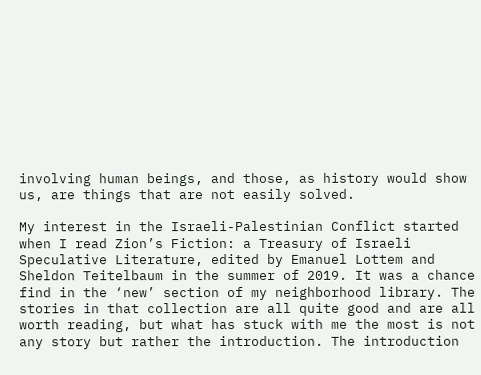involving human beings, and those, as history would show us, are things that are not easily solved.

My interest in the Israeli-Palestinian Conflict started when I read Zion’s Fiction: a Treasury of Israeli Speculative Literature, edited by Emanuel Lottem and Sheldon Teitelbaum in the summer of 2019. It was a chance find in the ‘new’ section of my neighborhood library. The stories in that collection are all quite good and are all worth reading, but what has stuck with me the most is not any story but rather the introduction. The introduction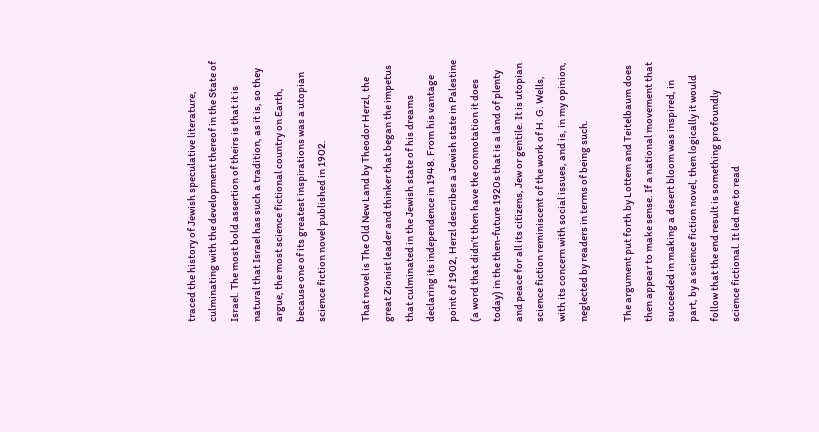traced the history of Jewish speculative literature, culminating with the development thereof in the State of Israel. The most bold assertion of theirs is that it is natural that Israel has such a tradition, as it is, so they argue, the most science fictional country on Earth, because one of its greatest inspirations was a utopian science fiction novel published in 1902.

That novel is The Old New Land by Theodor Herzl, the great Zionist leader and thinker that began the impetus that culminated in the Jewish state of his dreams declaring its independence in 1948. From his vantage point of 1902, Herzl describes a Jewish state in Palestine (a word that didn’t then have the connotation it does today) in the then-future 1920s that is a land of plenty and peace for all its citizens, Jew or gentile. It is utopian science fiction reminiscent of the work of H. G. Wells, with its concern with social issues, and is, in my opinion, neglected by readers in terms of being such.

The argument put forth by Lottem and Teitelbaum does then appear to make sense. If a national movement that succeeded in making a desert bloom was inspired, in part, by a science fiction novel, then logically it would follow that the end result is something profoundly science fictional. It led me to read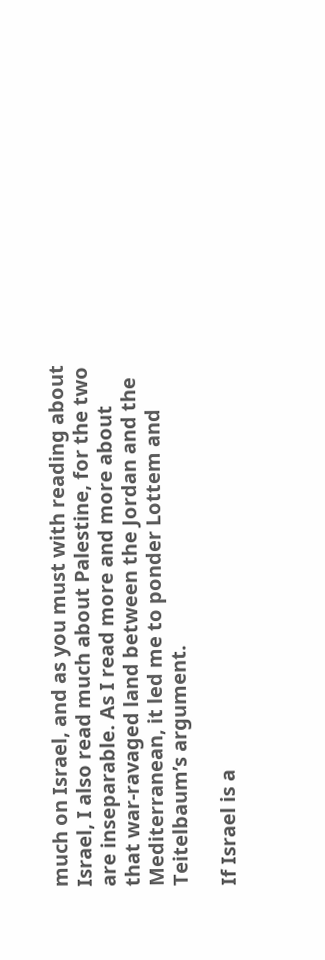much on Israel, and as you must with reading about Israel, I also read much about Palestine, for the two are inseparable. As I read more and more about that war-ravaged land between the Jordan and the Mediterranean, it led me to ponder Lottem and Teitelbaum’s argument.

If Israel is a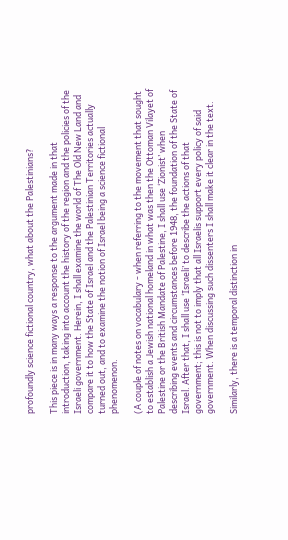profoundly science fictional country, what about the Palestinians?

This piece is in many ways a response to the argument made in that introduction, taking into account the history of the region and the policies of the Israeli government. Herein, I shall examine the world of The Old New Land and compare it to how the State of Israel and the Palestinian Territories actually turned out, and to examine the notion of Israel being a science fictional phenomenon.

(A couple of notes on vocabulary - when referring to the movement that sought to establish a Jewish national homeland in what was then the Ottoman Vilayet of Palestine or the British Mandate of Palestine, I shall use ‘Zionist’ when describing events and circumstances before 1948, the foundation of the State of Israel. After that, I shall use ‘Israeli’ to describe the actions of that government; this is not to imply that all Israelis support every policy of said government. When discussing such dissenters I shall make it clear in the text.

Similarly, there is a temporal distinction in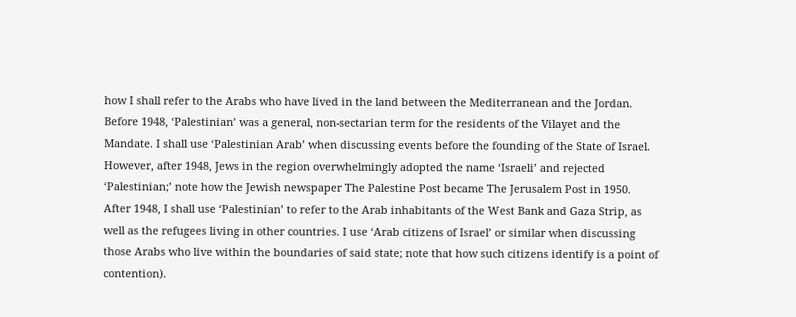how I shall refer to the Arabs who have lived in the land between the Mediterranean and the Jordan. Before 1948, ‘Palestinian’ was a general, non-sectarian term for the residents of the Vilayet and the Mandate. I shall use ‘Palestinian Arab’ when discussing events before the founding of the State of Israel. However, after 1948, Jews in the region overwhelmingly adopted the name ‘Israeli’ and rejected ‘Palestinian;’ note how the Jewish newspaper The Palestine Post became The Jerusalem Post in 1950. After 1948, I shall use ‘Palestinian’ to refer to the Arab inhabitants of the West Bank and Gaza Strip, as well as the refugees living in other countries. I use ‘Arab citizens of Israel’ or similar when discussing those Arabs who live within the boundaries of said state; note that how such citizens identify is a point of contention).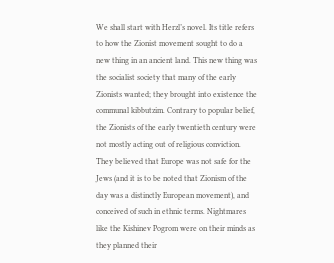We shall start with Herzl’s novel. Its title refers to how the Zionist movement sought to do a new thing in an ancient land. This new thing was the socialist society that many of the early Zionists wanted; they brought into existence the communal kibbutzim. Contrary to popular belief, the Zionists of the early twentieth century were not mostly acting out of religious conviction. They believed that Europe was not safe for the Jews (and it is to be noted that Zionism of the day was a distinctly European movement), and conceived of such in ethnic terms. Nightmares like the Kishinev Pogrom were on their minds as they planned their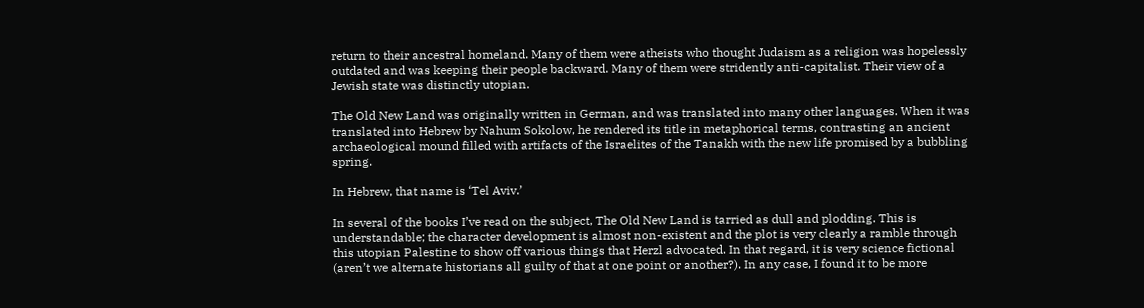return to their ancestral homeland. Many of them were atheists who thought Judaism as a religion was hopelessly outdated and was keeping their people backward. Many of them were stridently anti-capitalist. Their view of a Jewish state was distinctly utopian.

The Old New Land was originally written in German, and was translated into many other languages. When it was translated into Hebrew by Nahum Sokolow, he rendered its title in metaphorical terms, contrasting an ancient archaeological mound filled with artifacts of the Israelites of the Tanakh with the new life promised by a bubbling spring.

In Hebrew, that name is ‘Tel Aviv.’

In several of the books I’ve read on the subject, The Old New Land is tarried as dull and plodding. This is understandable; the character development is almost non-existent and the plot is very clearly a ramble through this utopian Palestine to show off various things that Herzl advocated. In that regard, it is very science fictional (aren’t we alternate historians all guilty of that at one point or another?). In any case, I found it to be more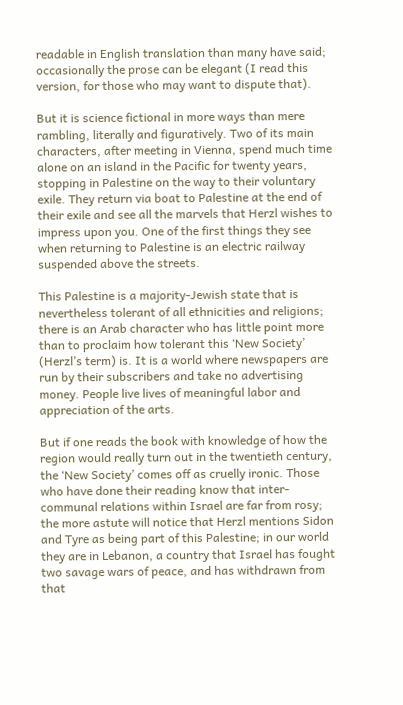readable in English translation than many have said; occasionally the prose can be elegant (I read this version, for those who may want to dispute that).

But it is science fictional in more ways than mere rambling, literally and figuratively. Two of its main characters, after meeting in Vienna, spend much time alone on an island in the Pacific for twenty years, stopping in Palestine on the way to their voluntary exile. They return via boat to Palestine at the end of their exile and see all the marvels that Herzl wishes to impress upon you. One of the first things they see when returning to Palestine is an electric railway suspended above the streets.

This Palestine is a majority-Jewish state that is nevertheless tolerant of all ethnicities and religions; there is an Arab character who has little point more than to proclaim how tolerant this ‘New Society’ (Herzl’s term) is. It is a world where newspapers are run by their subscribers and take no advertising money. People live lives of meaningful labor and appreciation of the arts.

But if one reads the book with knowledge of how the region would really turn out in the twentieth century, the ‘New Society’ comes off as cruelly ironic. Those who have done their reading know that inter-communal relations within Israel are far from rosy; the more astute will notice that Herzl mentions Sidon and Tyre as being part of this Palestine; in our world they are in Lebanon, a country that Israel has fought two savage wars of peace, and has withdrawn from that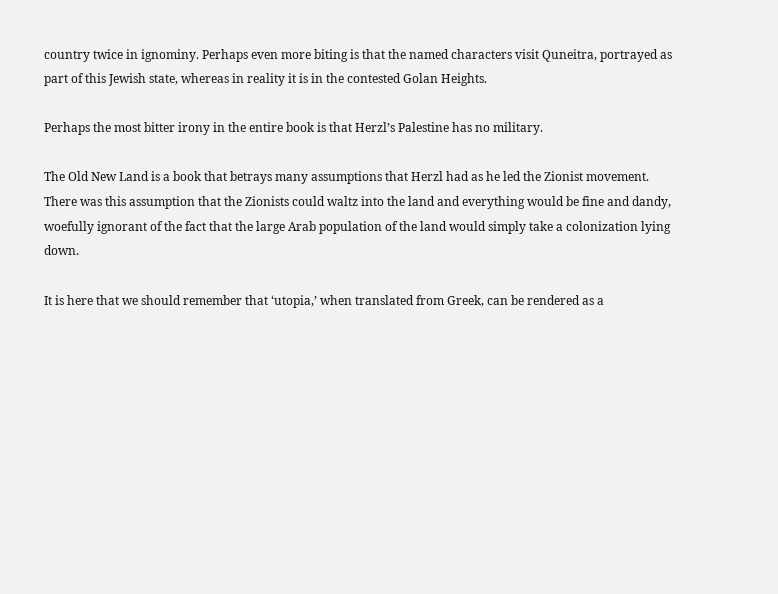country twice in ignominy. Perhaps even more biting is that the named characters visit Quneitra, portrayed as part of this Jewish state, whereas in reality it is in the contested Golan Heights.

Perhaps the most bitter irony in the entire book is that Herzl’s Palestine has no military.

The Old New Land is a book that betrays many assumptions that Herzl had as he led the Zionist movement. There was this assumption that the Zionists could waltz into the land and everything would be fine and dandy, woefully ignorant of the fact that the large Arab population of the land would simply take a colonization lying down.

It is here that we should remember that ‘utopia,’ when translated from Greek, can be rendered as a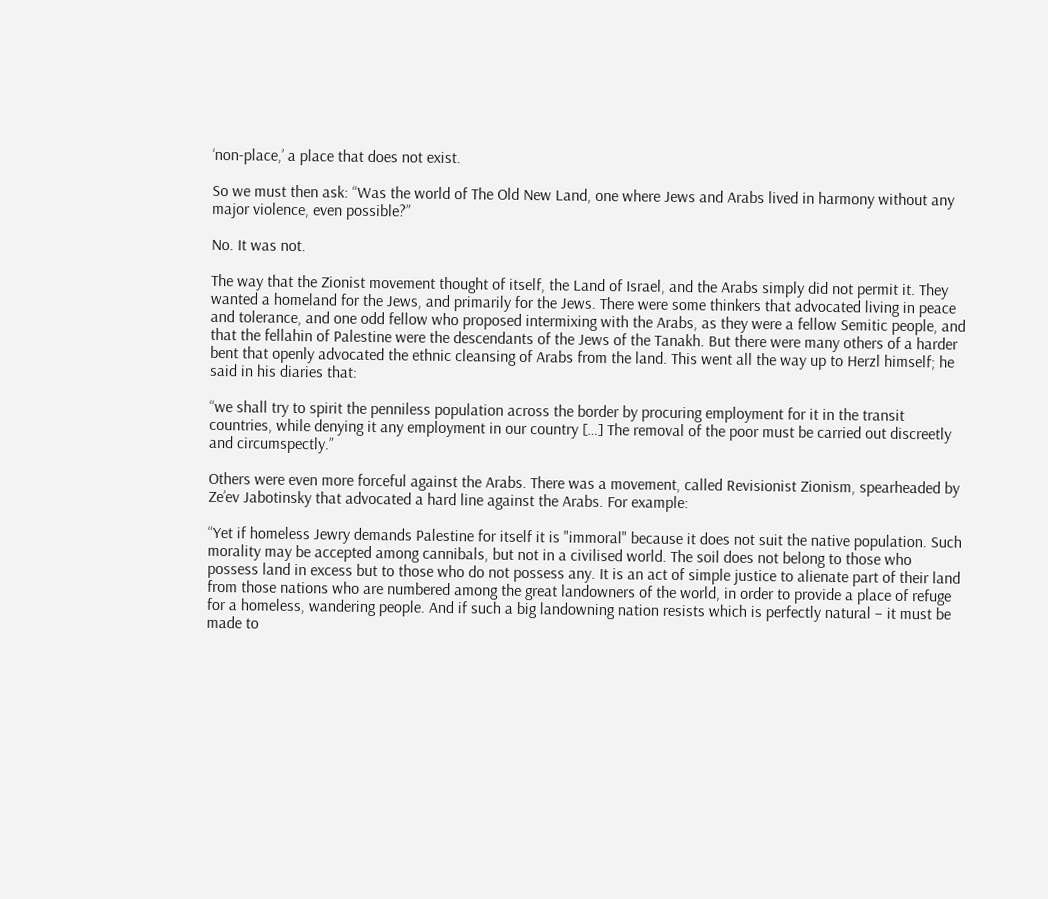‘non-place,’ a place that does not exist.

So we must then ask: “Was the world of The Old New Land, one where Jews and Arabs lived in harmony without any major violence, even possible?”

No. It was not.

The way that the Zionist movement thought of itself, the Land of Israel, and the Arabs simply did not permit it. They wanted a homeland for the Jews, and primarily for the Jews. There were some thinkers that advocated living in peace and tolerance, and one odd fellow who proposed intermixing with the Arabs, as they were a fellow Semitic people, and that the fellahin of Palestine were the descendants of the Jews of the Tanakh. But there were many others of a harder bent that openly advocated the ethnic cleansing of Arabs from the land. This went all the way up to Herzl himself; he said in his diaries that:

“we shall try to spirit the penniless population across the border by procuring employment for it in the transit countries, while denying it any employment in our country […] The removal of the poor must be carried out discreetly and circumspectly.”

Others were even more forceful against the Arabs. There was a movement, called Revisionist Zionism, spearheaded by Ze’ev Jabotinsky that advocated a hard line against the Arabs. For example:

“Yet if homeless Jewry demands Palestine for itself it is "immoral" because it does not suit the native population. Such morality may be accepted among cannibals, but not in a civilised world. The soil does not belong to those who possess land in excess but to those who do not possess any. It is an act of simple justice to alienate part of their land from those nations who are numbered among the great landowners of the world, in order to provide a place of refuge for a homeless, wandering people. And if such a big landowning nation resists which is perfectly natural – it must be made to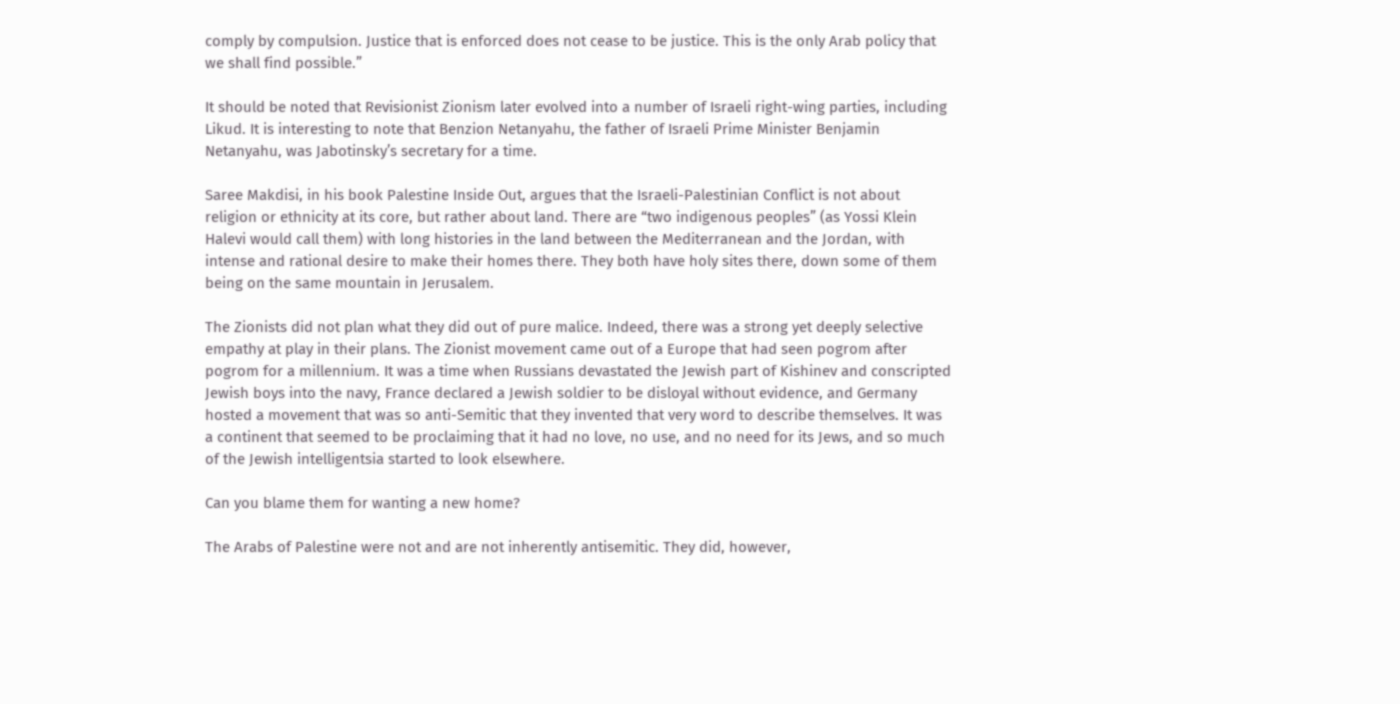comply by compulsion. Justice that is enforced does not cease to be justice. This is the only Arab policy that we shall find possible.”

It should be noted that Revisionist Zionism later evolved into a number of Israeli right-wing parties, including Likud. It is interesting to note that Benzion Netanyahu, the father of Israeli Prime Minister Benjamin Netanyahu, was Jabotinsky’s secretary for a time.

Saree Makdisi, in his book Palestine Inside Out, argues that the Israeli-Palestinian Conflict is not about religion or ethnicity at its core, but rather about land. There are “two indigenous peoples” (as Yossi Klein Halevi would call them) with long histories in the land between the Mediterranean and the Jordan, with intense and rational desire to make their homes there. They both have holy sites there, down some of them being on the same mountain in Jerusalem.

The Zionists did not plan what they did out of pure malice. Indeed, there was a strong yet deeply selective empathy at play in their plans. The Zionist movement came out of a Europe that had seen pogrom after pogrom for a millennium. It was a time when Russians devastated the Jewish part of Kishinev and conscripted Jewish boys into the navy, France declared a Jewish soldier to be disloyal without evidence, and Germany hosted a movement that was so anti-Semitic that they invented that very word to describe themselves. It was a continent that seemed to be proclaiming that it had no love, no use, and no need for its Jews, and so much of the Jewish intelligentsia started to look elsewhere.

Can you blame them for wanting a new home?

The Arabs of Palestine were not and are not inherently antisemitic. They did, however,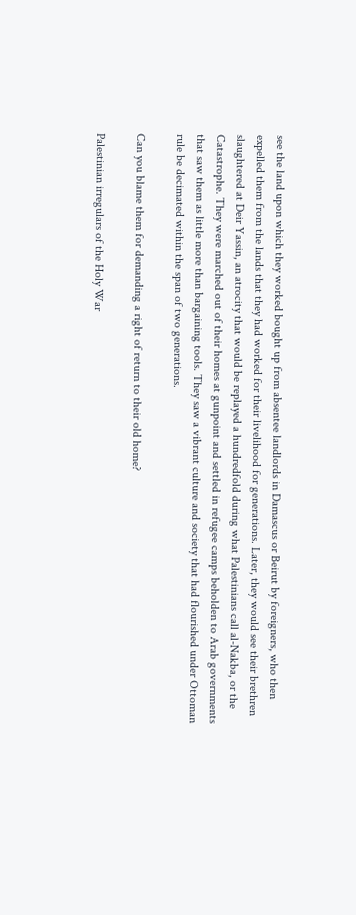see the land upon which they worked bought up from absentee landlords in Damascus or Beirut by foreigners, who then expelled them from the lands that they had worked for their livelihood for generations. Later, they would see their brethren slaughtered at Deir Yassin, an atrocity that would be replayed a hundredfold during what Palestinians call al-Nakba, or the Catastrophe. They were marched out of their homes at gunpoint and settled in refugee camps beholden to Arab governments that saw them as little more than bargaining tools. They saw a vibrant culture and society that had flourished under Ottoman rule be decimated within the span of two generations.

Can you blame them for demanding a right of return to their old home?

Palestinian irregulars of the Holy War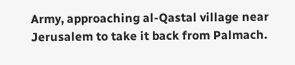Army, approaching al-Qastal village near Jerusalem to take it back from Palmach.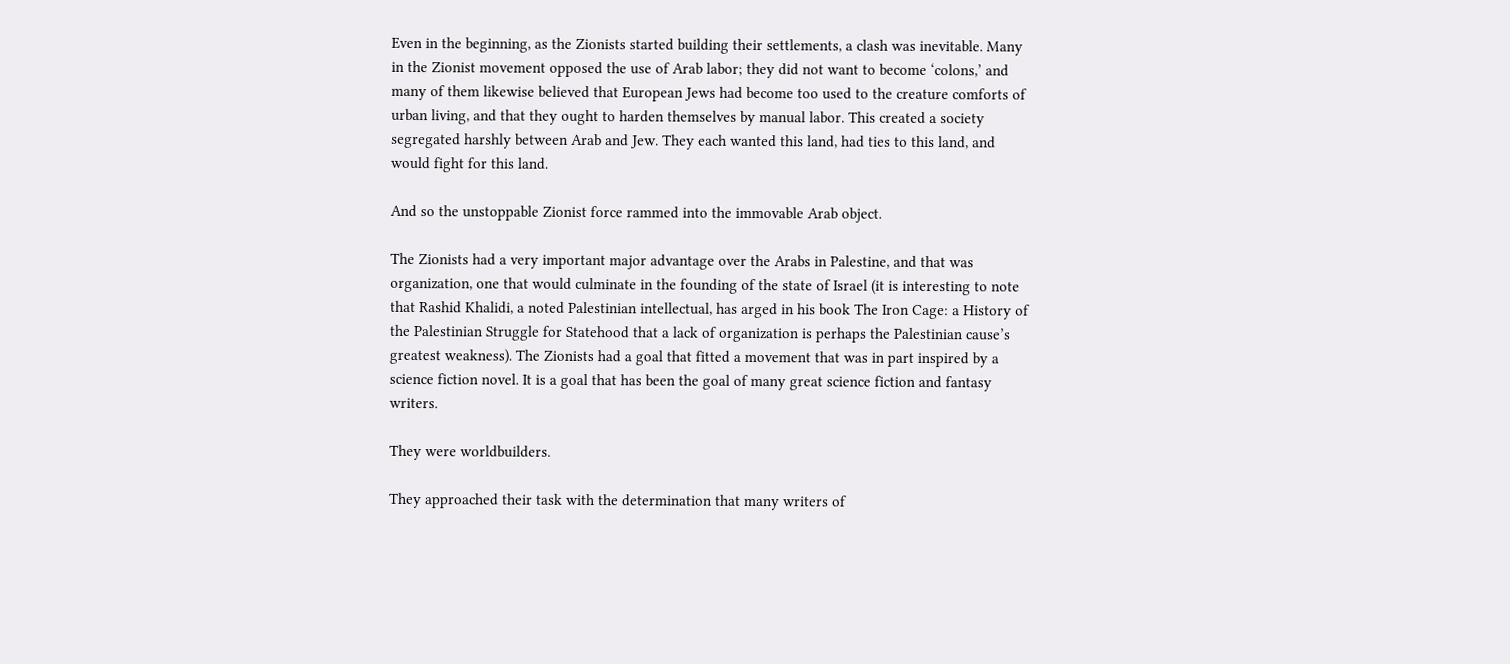Even in the beginning, as the Zionists started building their settlements, a clash was inevitable. Many in the Zionist movement opposed the use of Arab labor; they did not want to become ‘colons,’ and many of them likewise believed that European Jews had become too used to the creature comforts of urban living, and that they ought to harden themselves by manual labor. This created a society segregated harshly between Arab and Jew. They each wanted this land, had ties to this land, and would fight for this land.

And so the unstoppable Zionist force rammed into the immovable Arab object.

The Zionists had a very important major advantage over the Arabs in Palestine, and that was organization, one that would culminate in the founding of the state of Israel (it is interesting to note that Rashid Khalidi, a noted Palestinian intellectual, has arged in his book The Iron Cage: a History of the Palestinian Struggle for Statehood that a lack of organization is perhaps the Palestinian cause’s greatest weakness). The Zionists had a goal that fitted a movement that was in part inspired by a science fiction novel. It is a goal that has been the goal of many great science fiction and fantasy writers.

They were worldbuilders.

They approached their task with the determination that many writers of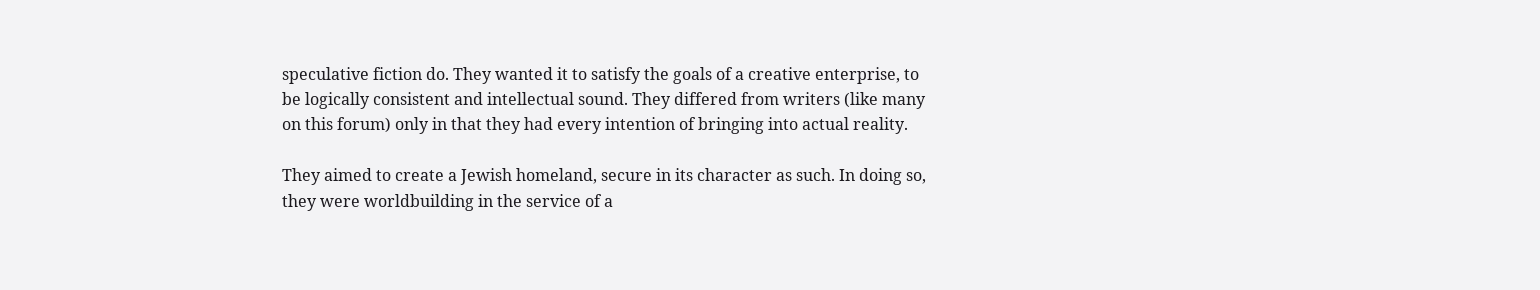speculative fiction do. They wanted it to satisfy the goals of a creative enterprise, to be logically consistent and intellectual sound. They differed from writers (like many on this forum) only in that they had every intention of bringing into actual reality.

They aimed to create a Jewish homeland, secure in its character as such. In doing so, they were worldbuilding in the service of a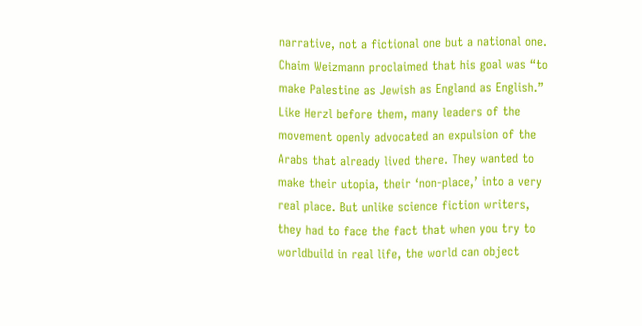narrative, not a fictional one but a national one. Chaim Weizmann proclaimed that his goal was “to make Palestine as Jewish as England as English.” Like Herzl before them, many leaders of the movement openly advocated an expulsion of the Arabs that already lived there. They wanted to make their utopia, their ‘non-place,’ into a very real place. But unlike science fiction writers, they had to face the fact that when you try to worldbuild in real life, the world can object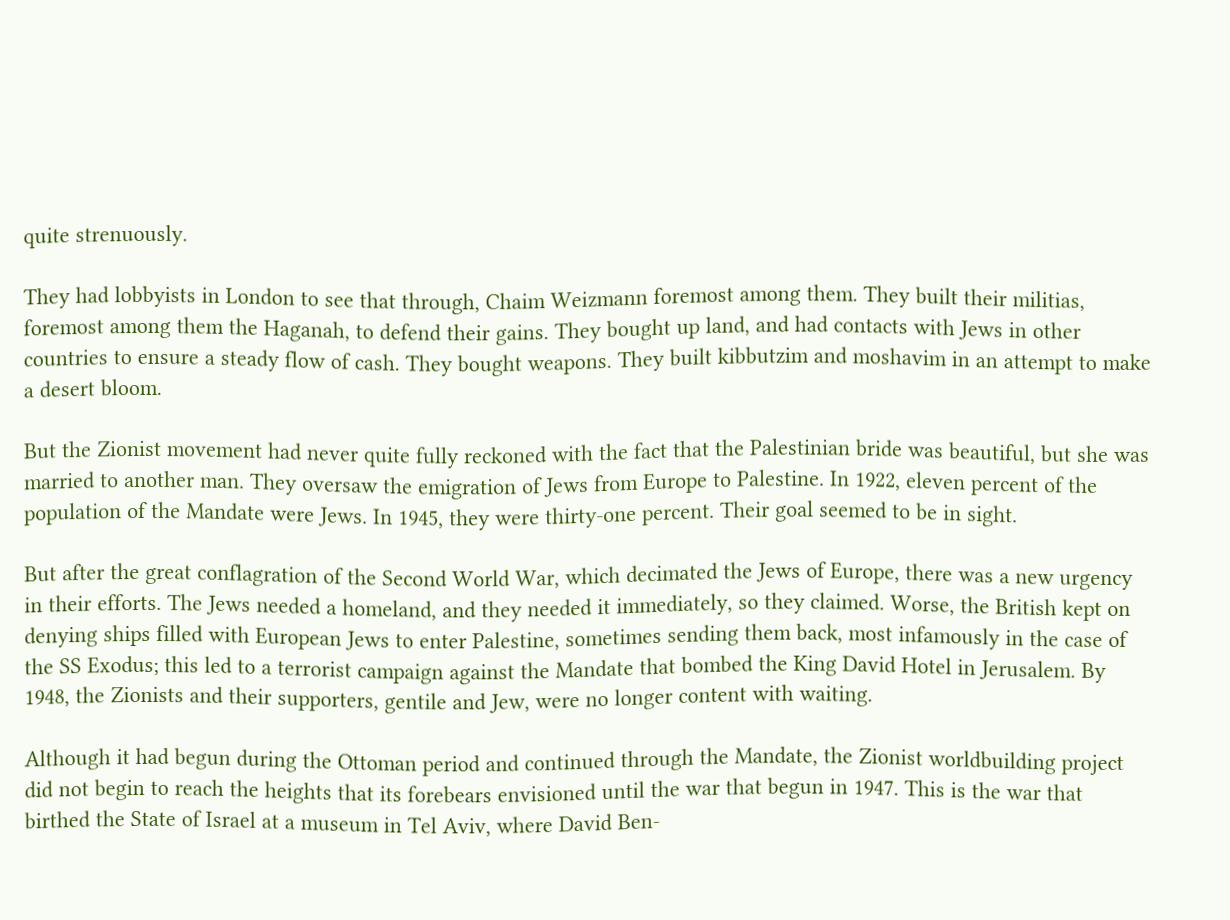quite strenuously.

They had lobbyists in London to see that through, Chaim Weizmann foremost among them. They built their militias, foremost among them the Haganah, to defend their gains. They bought up land, and had contacts with Jews in other countries to ensure a steady flow of cash. They bought weapons. They built kibbutzim and moshavim in an attempt to make a desert bloom.

But the Zionist movement had never quite fully reckoned with the fact that the Palestinian bride was beautiful, but she was married to another man. They oversaw the emigration of Jews from Europe to Palestine. In 1922, eleven percent of the population of the Mandate were Jews. In 1945, they were thirty-one percent. Their goal seemed to be in sight.

But after the great conflagration of the Second World War, which decimated the Jews of Europe, there was a new urgency in their efforts. The Jews needed a homeland, and they needed it immediately, so they claimed. Worse, the British kept on denying ships filled with European Jews to enter Palestine, sometimes sending them back, most infamously in the case of the SS Exodus; this led to a terrorist campaign against the Mandate that bombed the King David Hotel in Jerusalem. By 1948, the Zionists and their supporters, gentile and Jew, were no longer content with waiting.

Although it had begun during the Ottoman period and continued through the Mandate, the Zionist worldbuilding project did not begin to reach the heights that its forebears envisioned until the war that begun in 1947. This is the war that birthed the State of Israel at a museum in Tel Aviv, where David Ben-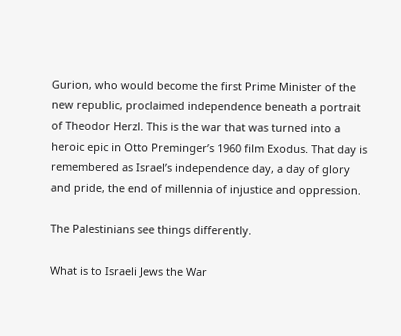Gurion, who would become the first Prime Minister of the new republic, proclaimed independence beneath a portrait of Theodor Herzl. This is the war that was turned into a heroic epic in Otto Preminger’s 1960 film Exodus. That day is remembered as Israel’s independence day, a day of glory and pride, the end of millennia of injustice and oppression.

The Palestinians see things differently.

What is to Israeli Jews the War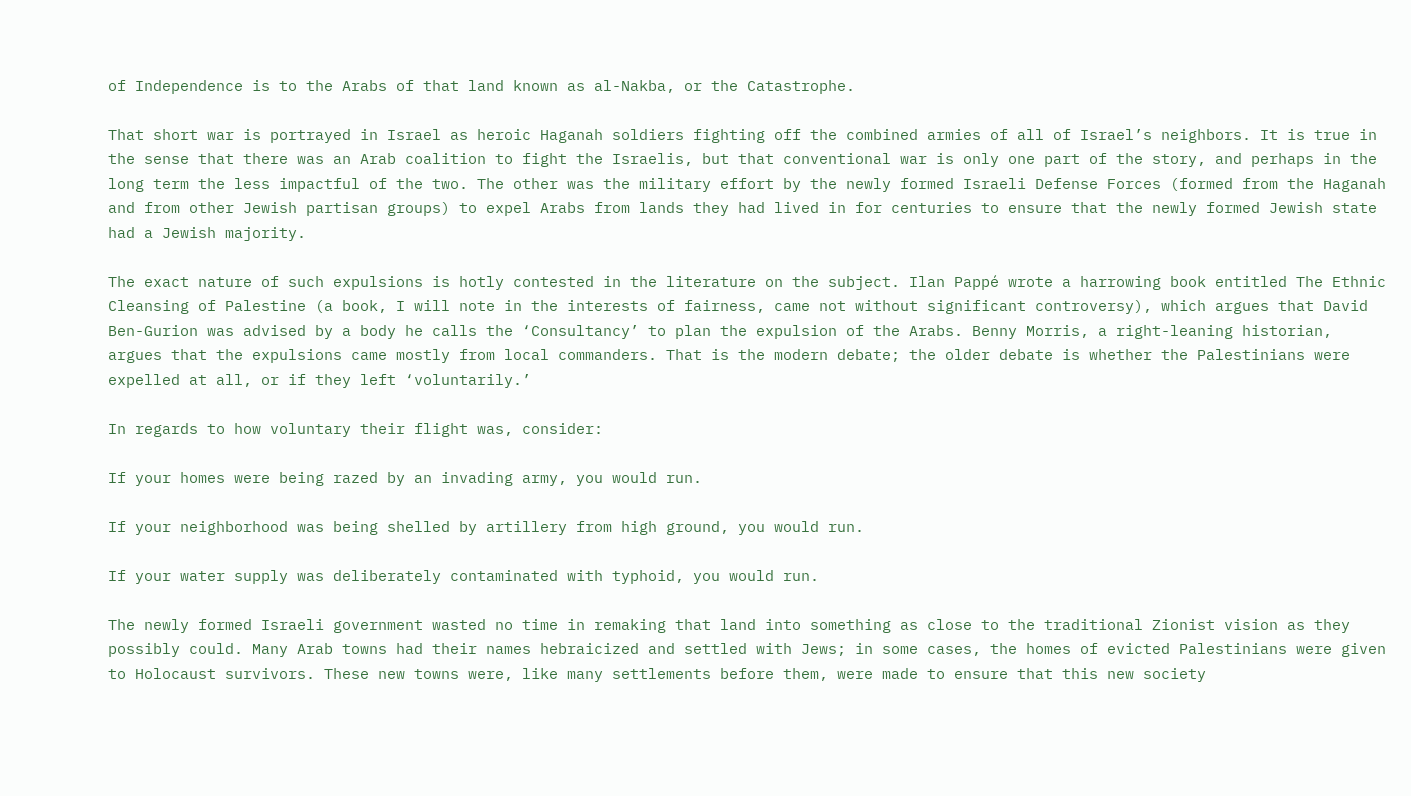of Independence is to the Arabs of that land known as al-Nakba, or the Catastrophe.

That short war is portrayed in Israel as heroic Haganah soldiers fighting off the combined armies of all of Israel’s neighbors. It is true in the sense that there was an Arab coalition to fight the Israelis, but that conventional war is only one part of the story, and perhaps in the long term the less impactful of the two. The other was the military effort by the newly formed Israeli Defense Forces (formed from the Haganah and from other Jewish partisan groups) to expel Arabs from lands they had lived in for centuries to ensure that the newly formed Jewish state had a Jewish majority.

The exact nature of such expulsions is hotly contested in the literature on the subject. Ilan Pappé wrote a harrowing book entitled The Ethnic Cleansing of Palestine (a book, I will note in the interests of fairness, came not without significant controversy), which argues that David Ben-Gurion was advised by a body he calls the ‘Consultancy’ to plan the expulsion of the Arabs. Benny Morris, a right-leaning historian, argues that the expulsions came mostly from local commanders. That is the modern debate; the older debate is whether the Palestinians were expelled at all, or if they left ‘voluntarily.’

In regards to how voluntary their flight was, consider:

If your homes were being razed by an invading army, you would run.

If your neighborhood was being shelled by artillery from high ground, you would run.

If your water supply was deliberately contaminated with typhoid, you would run.

The newly formed Israeli government wasted no time in remaking that land into something as close to the traditional Zionist vision as they possibly could. Many Arab towns had their names hebraicized and settled with Jews; in some cases, the homes of evicted Palestinians were given to Holocaust survivors. These new towns were, like many settlements before them, were made to ensure that this new society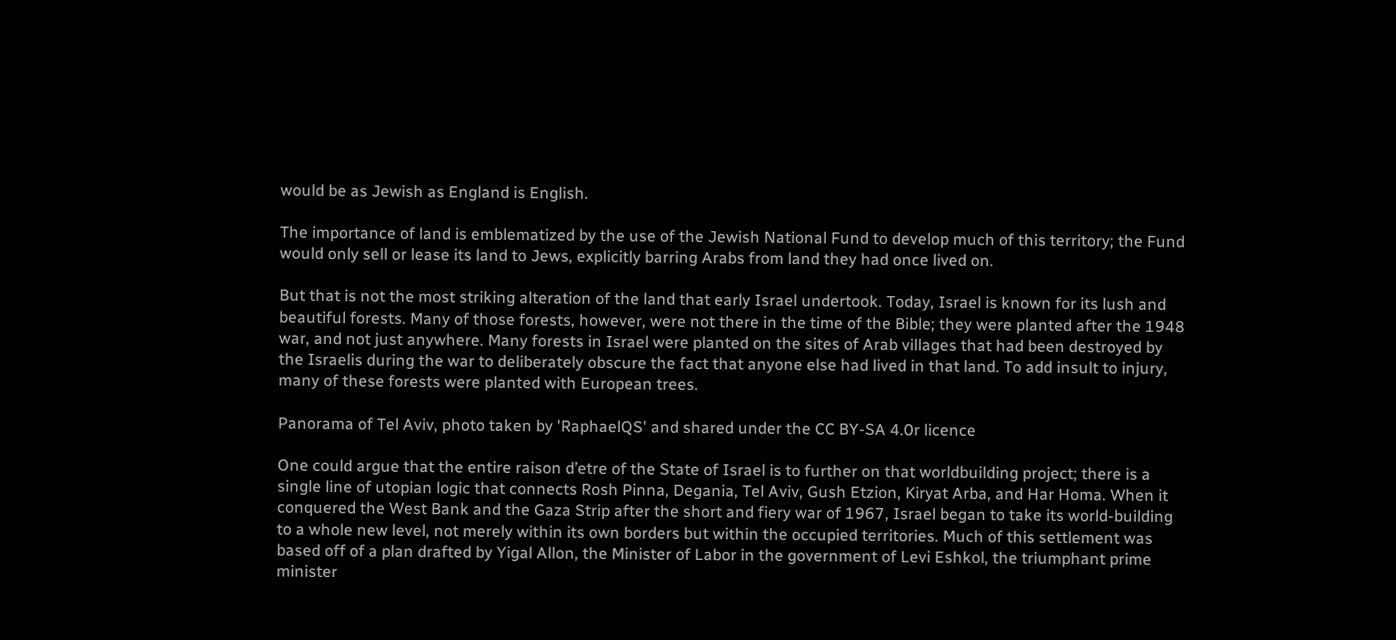would be as Jewish as England is English.

The importance of land is emblematized by the use of the Jewish National Fund to develop much of this territory; the Fund would only sell or lease its land to Jews, explicitly barring Arabs from land they had once lived on.

But that is not the most striking alteration of the land that early Israel undertook. Today, Israel is known for its lush and beautiful forests. Many of those forests, however, were not there in the time of the Bible; they were planted after the 1948 war, and not just anywhere. Many forests in Israel were planted on the sites of Arab villages that had been destroyed by the Israelis during the war to deliberately obscure the fact that anyone else had lived in that land. To add insult to injury, many of these forests were planted with European trees.

Panorama of Tel Aviv, photo taken by 'RaphaelQS' and shared under the CC BY-SA 4.0r licence

One could argue that the entire raison d’etre of the State of Israel is to further on that worldbuilding project; there is a single line of utopian logic that connects Rosh Pinna, Degania, Tel Aviv, Gush Etzion, Kiryat Arba, and Har Homa. When it conquered the West Bank and the Gaza Strip after the short and fiery war of 1967, Israel began to take its world-building to a whole new level, not merely within its own borders but within the occupied territories. Much of this settlement was based off of a plan drafted by Yigal Allon, the Minister of Labor in the government of Levi Eshkol, the triumphant prime minister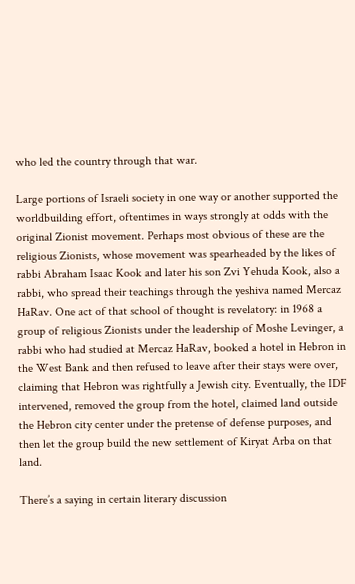who led the country through that war.

Large portions of Israeli society in one way or another supported the worldbuilding effort, oftentimes in ways strongly at odds with the original Zionist movement. Perhaps most obvious of these are the religious Zionists, whose movement was spearheaded by the likes of rabbi Abraham Isaac Kook and later his son Zvi Yehuda Kook, also a rabbi, who spread their teachings through the yeshiva named Mercaz HaRav. One act of that school of thought is revelatory: in 1968 a group of religious Zionists under the leadership of Moshe Levinger, a rabbi who had studied at Mercaz HaRav, booked a hotel in Hebron in the West Bank and then refused to leave after their stays were over, claiming that Hebron was rightfully a Jewish city. Eventually, the IDF intervened, removed the group from the hotel, claimed land outside the Hebron city center under the pretense of defense purposes, and then let the group build the new settlement of Kiryat Arba on that land.

There’s a saying in certain literary discussion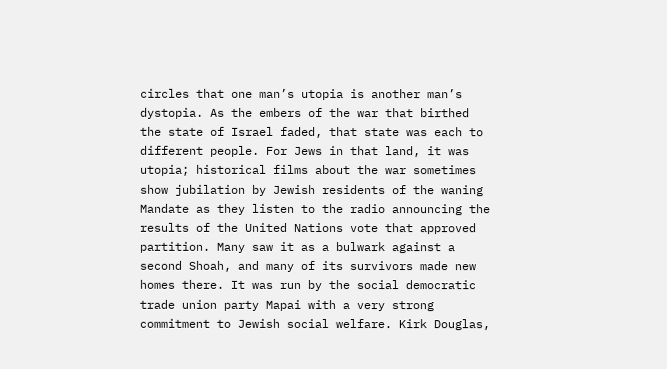circles that one man’s utopia is another man’s dystopia. As the embers of the war that birthed the state of Israel faded, that state was each to different people. For Jews in that land, it was utopia; historical films about the war sometimes show jubilation by Jewish residents of the waning Mandate as they listen to the radio announcing the results of the United Nations vote that approved partition. Many saw it as a bulwark against a second Shoah, and many of its survivors made new homes there. It was run by the social democratic trade union party Mapai with a very strong commitment to Jewish social welfare. Kirk Douglas,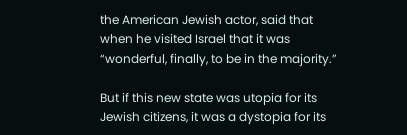the American Jewish actor, said that when he visited Israel that it was “wonderful, finally, to be in the majority.”

But if this new state was utopia for its Jewish citizens, it was a dystopia for its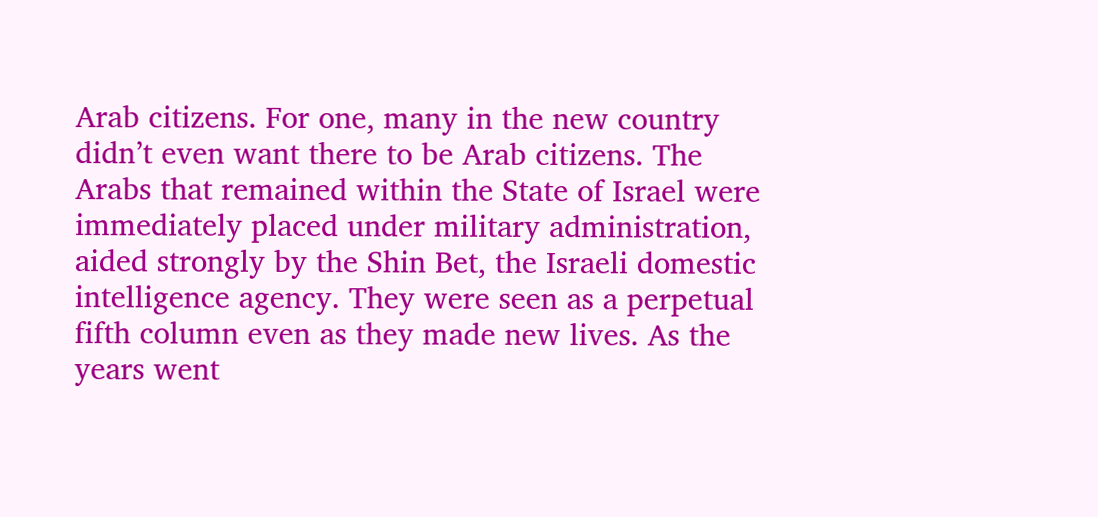Arab citizens. For one, many in the new country didn’t even want there to be Arab citizens. The Arabs that remained within the State of Israel were immediately placed under military administration, aided strongly by the Shin Bet, the Israeli domestic intelligence agency. They were seen as a perpetual fifth column even as they made new lives. As the years went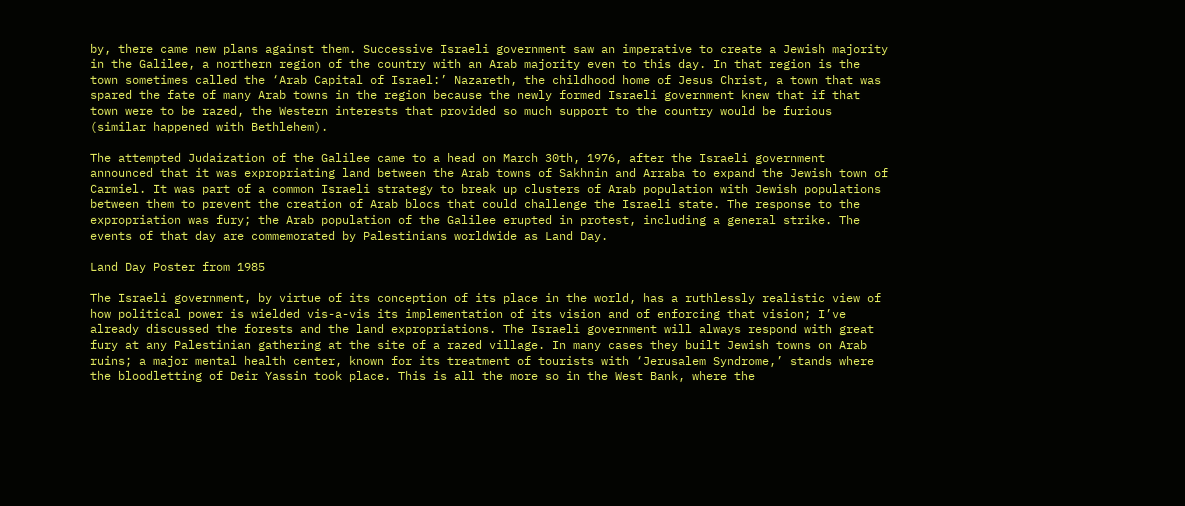by, there came new plans against them. Successive Israeli government saw an imperative to create a Jewish majority in the Galilee, a northern region of the country with an Arab majority even to this day. In that region is the town sometimes called the ‘Arab Capital of Israel:’ Nazareth, the childhood home of Jesus Christ, a town that was spared the fate of many Arab towns in the region because the newly formed Israeli government knew that if that town were to be razed, the Western interests that provided so much support to the country would be furious (similar happened with Bethlehem).

The attempted Judaization of the Galilee came to a head on March 30th, 1976, after the Israeli government announced that it was expropriating land between the Arab towns of Sakhnin and Arraba to expand the Jewish town of Carmiel. It was part of a common Israeli strategy to break up clusters of Arab population with Jewish populations between them to prevent the creation of Arab blocs that could challenge the Israeli state. The response to the expropriation was fury; the Arab population of the Galilee erupted in protest, including a general strike. The events of that day are commemorated by Palestinians worldwide as Land Day.

Land Day Poster from 1985

The Israeli government, by virtue of its conception of its place in the world, has a ruthlessly realistic view of how political power is wielded vis-a-vis its implementation of its vision and of enforcing that vision; I’ve already discussed the forests and the land expropriations. The Israeli government will always respond with great fury at any Palestinian gathering at the site of a razed village. In many cases they built Jewish towns on Arab ruins; a major mental health center, known for its treatment of tourists with ‘Jerusalem Syndrome,’ stands where the bloodletting of Deir Yassin took place. This is all the more so in the West Bank, where the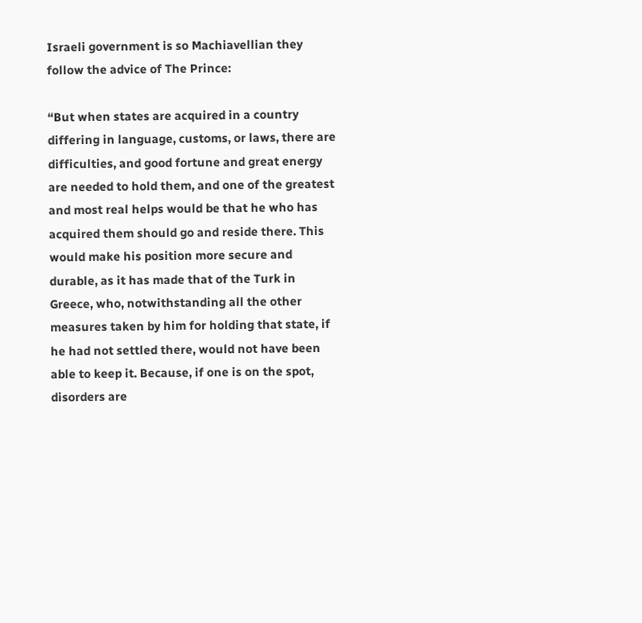Israeli government is so Machiavellian they follow the advice of The Prince:

“But when states are acquired in a country differing in language, customs, or laws, there are difficulties, and good fortune and great energy are needed to hold them, and one of the greatest and most real helps would be that he who has acquired them should go and reside there. This would make his position more secure and durable, as it has made that of the Turk in Greece, who, notwithstanding all the other measures taken by him for holding that state, if he had not settled there, would not have been able to keep it. Because, if one is on the spot, disorders are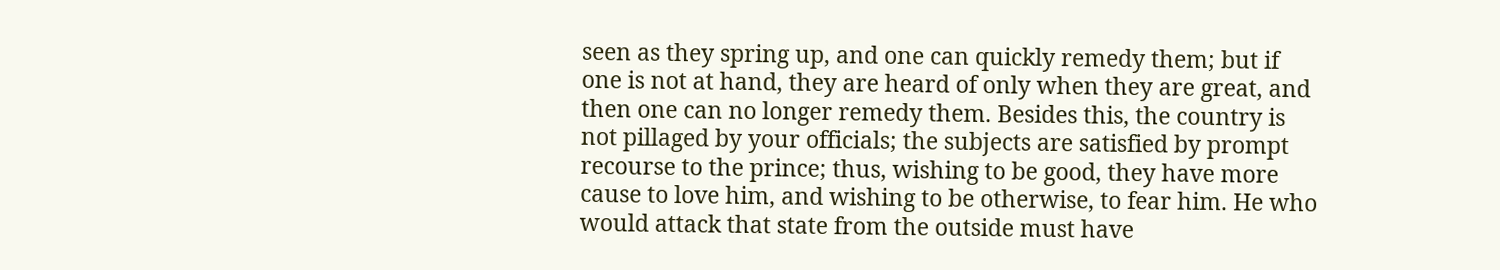seen as they spring up, and one can quickly remedy them; but if one is not at hand, they are heard of only when they are great, and then one can no longer remedy them. Besides this, the country is not pillaged by your officials; the subjects are satisfied by prompt recourse to the prince; thus, wishing to be good, they have more cause to love him, and wishing to be otherwise, to fear him. He who would attack that state from the outside must have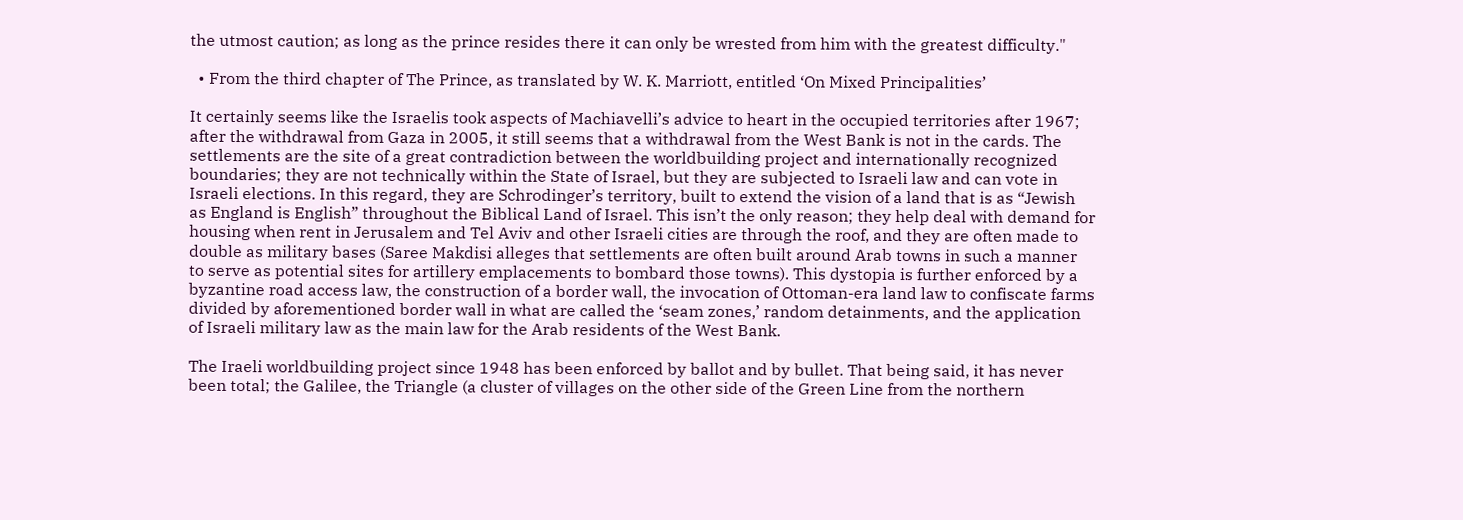the utmost caution; as long as the prince resides there it can only be wrested from him with the greatest difficulty."

  • From the third chapter of The Prince, as translated by W. K. Marriott, entitled ‘On Mixed Principalities’

It certainly seems like the Israelis took aspects of Machiavelli’s advice to heart in the occupied territories after 1967; after the withdrawal from Gaza in 2005, it still seems that a withdrawal from the West Bank is not in the cards. The settlements are the site of a great contradiction between the worldbuilding project and internationally recognized boundaries; they are not technically within the State of Israel, but they are subjected to Israeli law and can vote in Israeli elections. In this regard, they are Schrodinger’s territory, built to extend the vision of a land that is as “Jewish as England is English” throughout the Biblical Land of Israel. This isn’t the only reason; they help deal with demand for housing when rent in Jerusalem and Tel Aviv and other Israeli cities are through the roof, and they are often made to double as military bases (Saree Makdisi alleges that settlements are often built around Arab towns in such a manner to serve as potential sites for artillery emplacements to bombard those towns). This dystopia is further enforced by a byzantine road access law, the construction of a border wall, the invocation of Ottoman-era land law to confiscate farms divided by aforementioned border wall in what are called the ‘seam zones,’ random detainments, and the application of Israeli military law as the main law for the Arab residents of the West Bank.

The Iraeli worldbuilding project since 1948 has been enforced by ballot and by bullet. That being said, it has never been total; the Galilee, the Triangle (a cluster of villages on the other side of the Green Line from the northern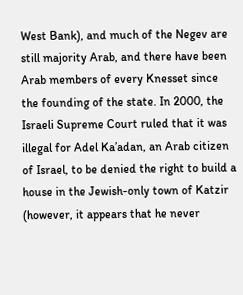West Bank), and much of the Negev are still majority Arab, and there have been Arab members of every Knesset since the founding of the state. In 2000, the Israeli Supreme Court ruled that it was illegal for Adel Ka’adan, an Arab citizen of Israel, to be denied the right to build a house in the Jewish-only town of Katzir (however, it appears that he never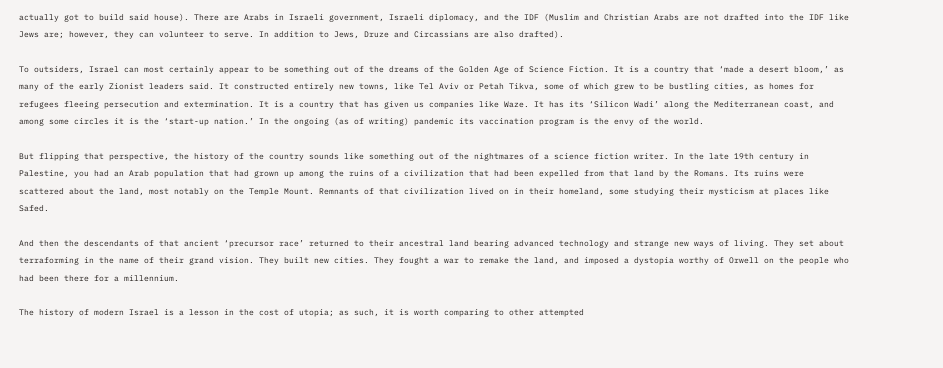actually got to build said house). There are Arabs in Israeli government, Israeli diplomacy, and the IDF (Muslim and Christian Arabs are not drafted into the IDF like Jews are; however, they can volunteer to serve. In addition to Jews, Druze and Circassians are also drafted).

To outsiders, Israel can most certainly appear to be something out of the dreams of the Golden Age of Science Fiction. It is a country that ‘made a desert bloom,’ as many of the early Zionist leaders said. It constructed entirely new towns, like Tel Aviv or Petah Tikva, some of which grew to be bustling cities, as homes for refugees fleeing persecution and extermination. It is a country that has given us companies like Waze. It has its ‘Silicon Wadi’ along the Mediterranean coast, and among some circles it is the ‘start-up nation.’ In the ongoing (as of writing) pandemic its vaccination program is the envy of the world.

But flipping that perspective, the history of the country sounds like something out of the nightmares of a science fiction writer. In the late 19th century in Palestine, you had an Arab population that had grown up among the ruins of a civilization that had been expelled from that land by the Romans. Its ruins were scattered about the land, most notably on the Temple Mount. Remnants of that civilization lived on in their homeland, some studying their mysticism at places like Safed.

And then the descendants of that ancient ‘precursor race’ returned to their ancestral land bearing advanced technology and strange new ways of living. They set about terraforming in the name of their grand vision. They built new cities. They fought a war to remake the land, and imposed a dystopia worthy of Orwell on the people who had been there for a millennium.

The history of modern Israel is a lesson in the cost of utopia; as such, it is worth comparing to other attempted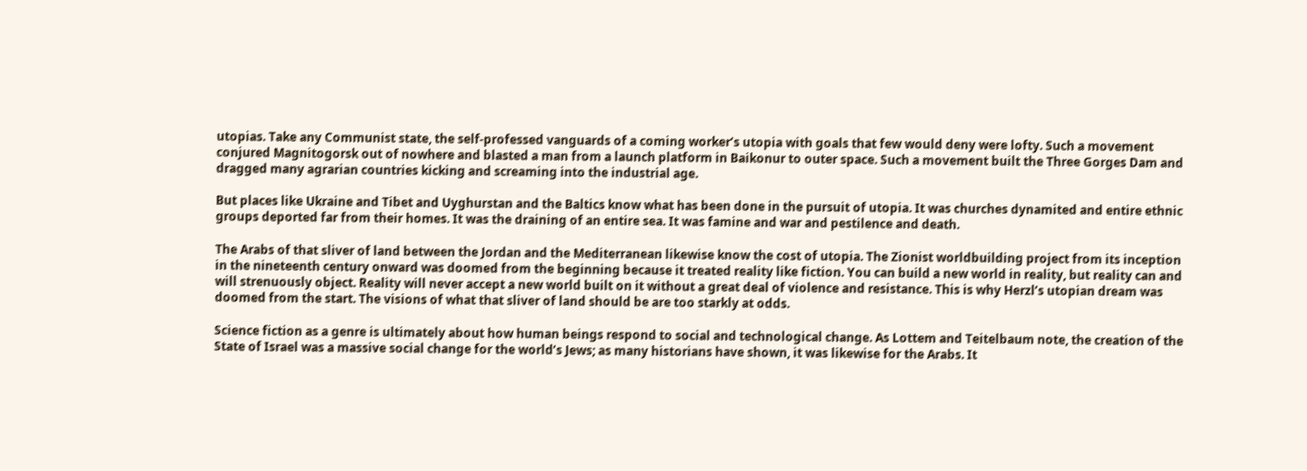utopias. Take any Communist state, the self-professed vanguards of a coming worker’s utopia with goals that few would deny were lofty. Such a movement conjured Magnitogorsk out of nowhere and blasted a man from a launch platform in Baikonur to outer space. Such a movement built the Three Gorges Dam and dragged many agrarian countries kicking and screaming into the industrial age.

But places like Ukraine and Tibet and Uyghurstan and the Baltics know what has been done in the pursuit of utopia. It was churches dynamited and entire ethnic groups deported far from their homes. It was the draining of an entire sea. It was famine and war and pestilence and death.

The Arabs of that sliver of land between the Jordan and the Mediterranean likewise know the cost of utopia. The Zionist worldbuilding project from its inception in the nineteenth century onward was doomed from the beginning because it treated reality like fiction. You can build a new world in reality, but reality can and will strenuously object. Reality will never accept a new world built on it without a great deal of violence and resistance. This is why Herzl’s utopian dream was doomed from the start. The visions of what that sliver of land should be are too starkly at odds.

Science fiction as a genre is ultimately about how human beings respond to social and technological change. As Lottem and Teitelbaum note, the creation of the State of Israel was a massive social change for the world’s Jews; as many historians have shown, it was likewise for the Arabs. It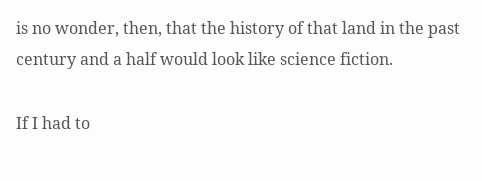is no wonder, then, that the history of that land in the past century and a half would look like science fiction.

If I had to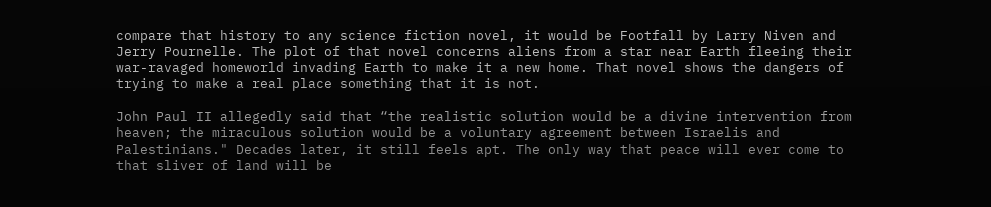compare that history to any science fiction novel, it would be Footfall by Larry Niven and Jerry Pournelle. The plot of that novel concerns aliens from a star near Earth fleeing their war-ravaged homeworld invading Earth to make it a new home. That novel shows the dangers of trying to make a real place something that it is not.

John Paul II allegedly said that “the realistic solution would be a divine intervention from heaven; the miraculous solution would be a voluntary agreement between Israelis and Palestinians." Decades later, it still feels apt. The only way that peace will ever come to that sliver of land will be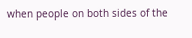when people on both sides of the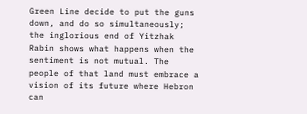Green Line decide to put the guns down, and do so simultaneously; the inglorious end of Yitzhak Rabin shows what happens when the sentiment is not mutual. The people of that land must embrace a vision of its future where Hebron can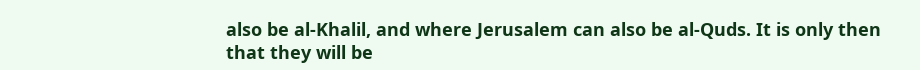also be al-Khalil, and where Jerusalem can also be al-Quds. It is only then that they will be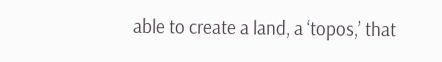able to create a land, a ‘topos,’ that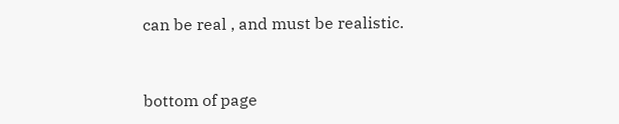can be real , and must be realistic.



bottom of page